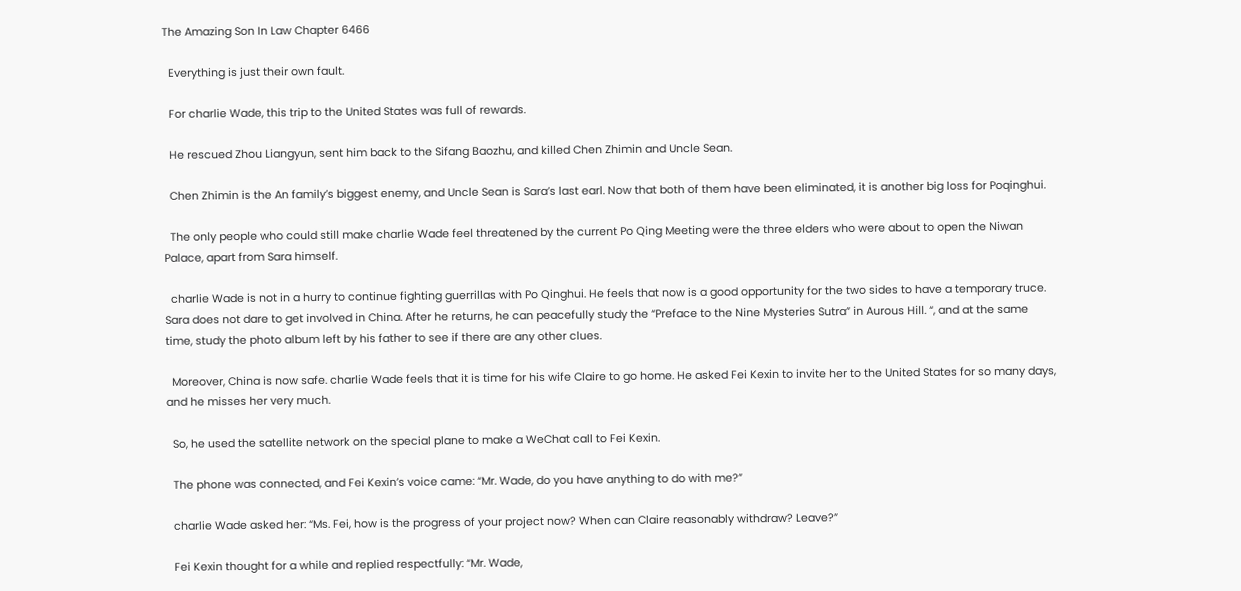The Amazing Son In Law Chapter 6466

  Everything is just their own fault.

  For charlie Wade, this trip to the United States was full of rewards.

  He rescued Zhou Liangyun, sent him back to the Sifang Baozhu, and killed Chen Zhimin and Uncle Sean.

  Chen Zhimin is the An family’s biggest enemy, and Uncle Sean is Sara’s last earl. Now that both of them have been eliminated, it is another big loss for Poqinghui.

  The only people who could still make charlie Wade feel threatened by the current Po Qing Meeting were the three elders who were about to open the Niwan Palace, apart from Sara himself.

  charlie Wade is not in a hurry to continue fighting guerrillas with Po Qinghui. He feels that now is a good opportunity for the two sides to have a temporary truce. Sara does not dare to get involved in China. After he returns, he can peacefully study the “Preface to the Nine Mysteries Sutra” in Aurous Hill. “, and at the same time, study the photo album left by his father to see if there are any other clues.

  Moreover, China is now safe. charlie Wade feels that it is time for his wife Claire to go home. He asked Fei Kexin to invite her to the United States for so many days, and he misses her very much.

  So, he used the satellite network on the special plane to make a WeChat call to Fei Kexin.

  The phone was connected, and Fei Kexin’s voice came: “Mr. Wade, do you have anything to do with me?”

  charlie Wade asked her: “Ms. Fei, how is the progress of your project now? When can Claire reasonably withdraw? Leave?”

  Fei Kexin thought for a while and replied respectfully: “Mr. Wade,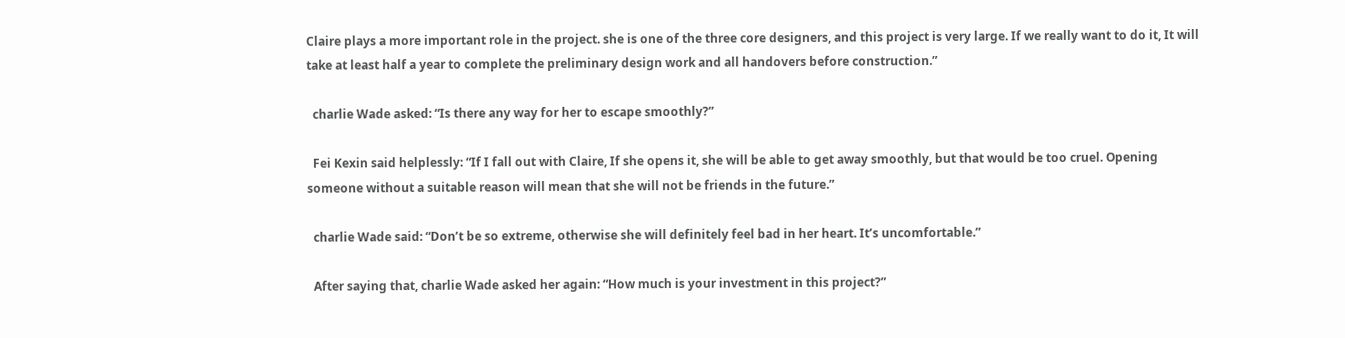Claire plays a more important role in the project. she is one of the three core designers, and this project is very large. If we really want to do it, It will take at least half a year to complete the preliminary design work and all handovers before construction.”

  charlie Wade asked: “Is there any way for her to escape smoothly?”

  Fei Kexin said helplessly: “If I fall out with Claire, If she opens it, she will be able to get away smoothly, but that would be too cruel. Opening someone without a suitable reason will mean that she will not be friends in the future.”

  charlie Wade said: “Don’t be so extreme, otherwise she will definitely feel bad in her heart. It’s uncomfortable.”

  After saying that, charlie Wade asked her again: “How much is your investment in this project?”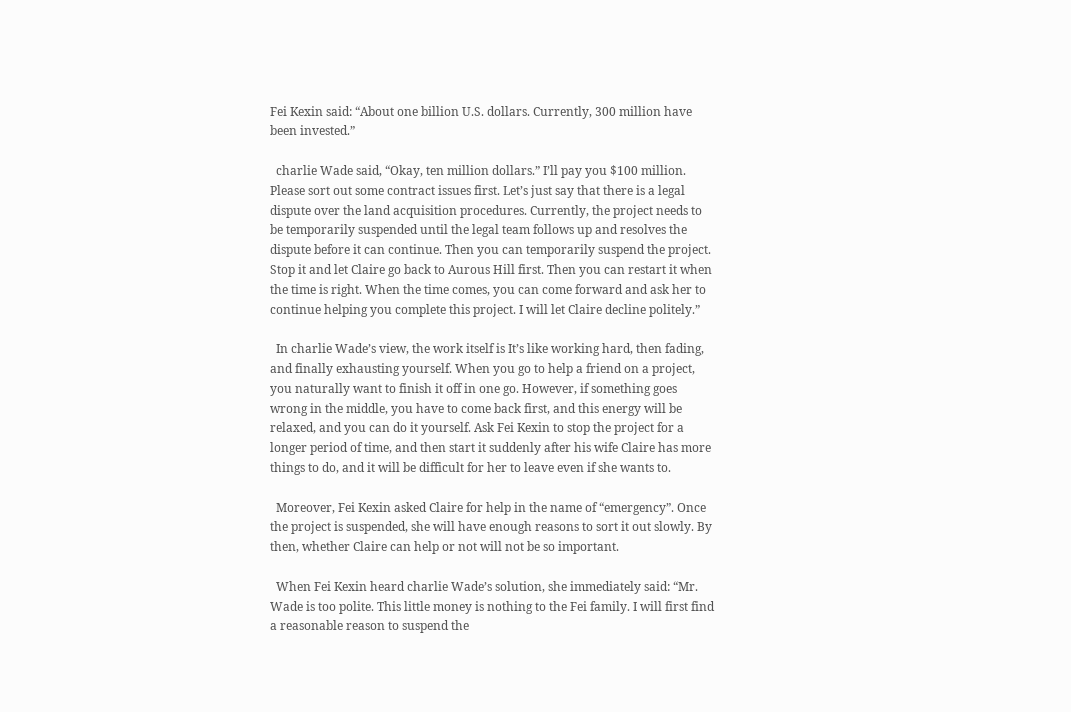Fei Kexin said: “About one billion U.S. dollars. Currently, 300 million have been invested.”

  charlie Wade said, “Okay, ten million dollars.” I’ll pay you $100 million. Please sort out some contract issues first. Let’s just say that there is a legal dispute over the land acquisition procedures. Currently, the project needs to be temporarily suspended until the legal team follows up and resolves the dispute before it can continue. Then you can temporarily suspend the project. Stop it and let Claire go back to Aurous Hill first. Then you can restart it when the time is right. When the time comes, you can come forward and ask her to continue helping you complete this project. I will let Claire decline politely.”

  In charlie Wade’s view, the work itself is It’s like working hard, then fading, and finally exhausting yourself. When you go to help a friend on a project, you naturally want to finish it off in one go. However, if something goes wrong in the middle, you have to come back first, and this energy will be relaxed, and you can do it yourself. Ask Fei Kexin to stop the project for a longer period of time, and then start it suddenly after his wife Claire has more things to do, and it will be difficult for her to leave even if she wants to.

  Moreover, Fei Kexin asked Claire for help in the name of “emergency”. Once the project is suspended, she will have enough reasons to sort it out slowly. By then, whether Claire can help or not will not be so important.

  When Fei Kexin heard charlie Wade’s solution, she immediately said: “Mr. Wade is too polite. This little money is nothing to the Fei family. I will first find a reasonable reason to suspend the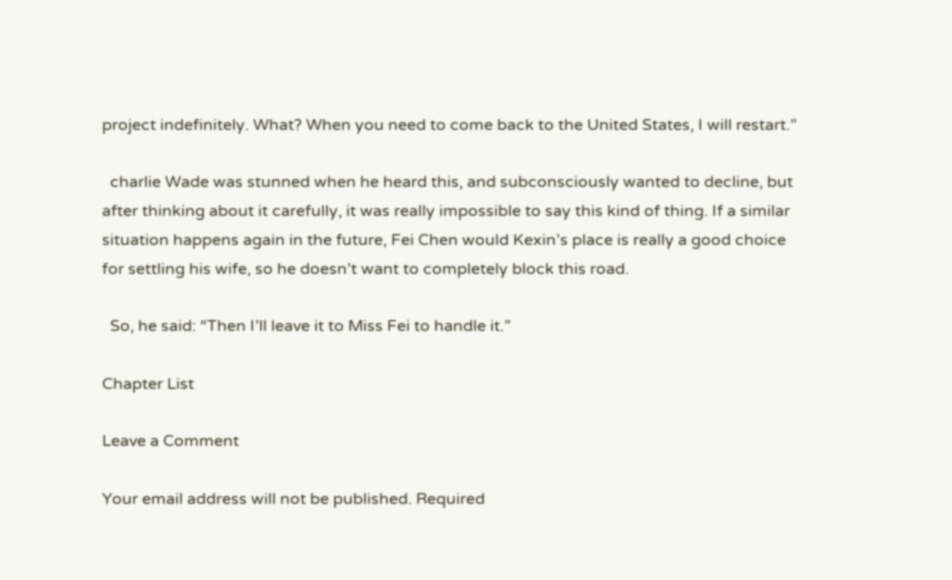project indefinitely. What? When you need to come back to the United States, I will restart.”

  charlie Wade was stunned when he heard this, and subconsciously wanted to decline, but after thinking about it carefully, it was really impossible to say this kind of thing. If a similar situation happens again in the future, Fei Chen would Kexin’s place is really a good choice for settling his wife, so he doesn’t want to completely block this road.

  So, he said: “Then I’ll leave it to Miss Fei to handle it.”

Chapter List

Leave a Comment

Your email address will not be published. Required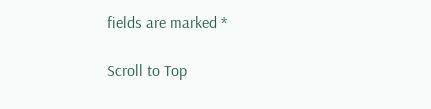fields are marked *

Scroll to Top